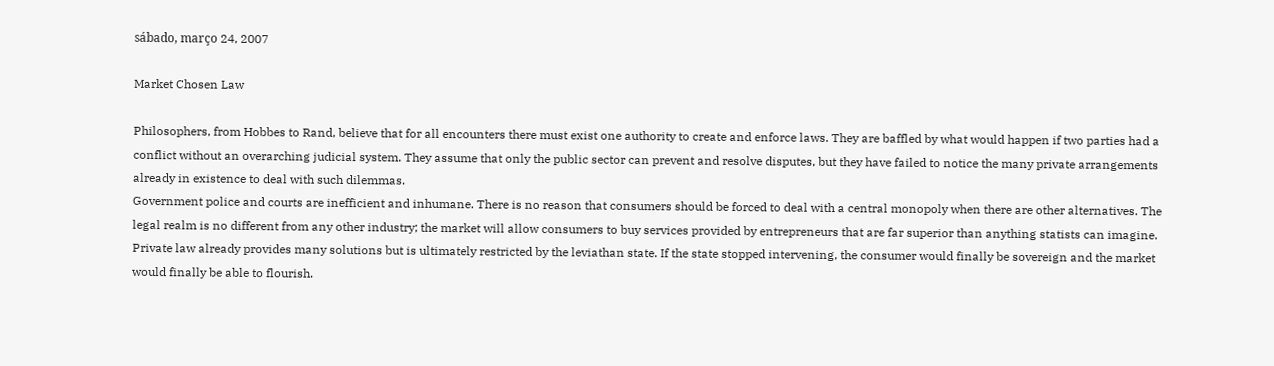sábado, março 24, 2007

Market Chosen Law

Philosophers, from Hobbes to Rand, believe that for all encounters there must exist one authority to create and enforce laws. They are baffled by what would happen if two parties had a conflict without an overarching judicial system. They assume that only the public sector can prevent and resolve disputes, but they have failed to notice the many private arrangements already in existence to deal with such dilemmas.
Government police and courts are inefficient and inhumane. There is no reason that consumers should be forced to deal with a central monopoly when there are other alternatives. The legal realm is no different from any other industry; the market will allow consumers to buy services provided by entrepreneurs that are far superior than anything statists can imagine. Private law already provides many solutions but is ultimately restricted by the leviathan state. If the state stopped intervening, the consumer would finally be sovereign and the market would finally be able to flourish.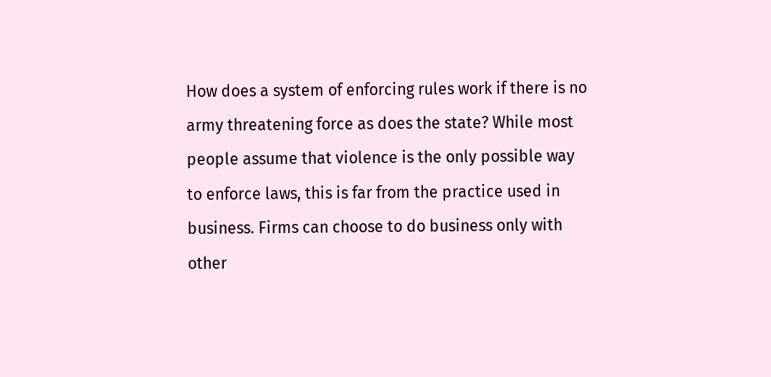How does a system of enforcing rules work if there is no army threatening force as does the state? While most people assume that violence is the only possible way to enforce laws, this is far from the practice used in business. Firms can choose to do business only with other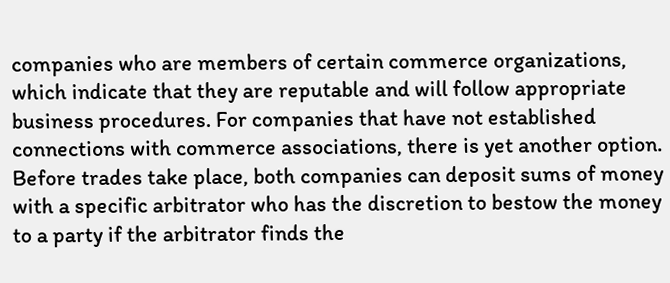companies who are members of certain commerce organizations, which indicate that they are reputable and will follow appropriate business procedures. For companies that have not established connections with commerce associations, there is yet another option. Before trades take place, both companies can deposit sums of money with a specific arbitrator who has the discretion to bestow the money to a party if the arbitrator finds the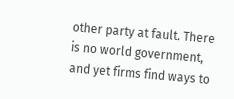other party at fault. There is no world government, and yet firms find ways to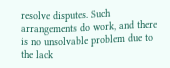resolve disputes. Such arrangements do work, and there is no unsolvable problem due to the lack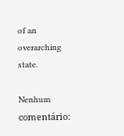of an overarching state.

Nenhum comentário: